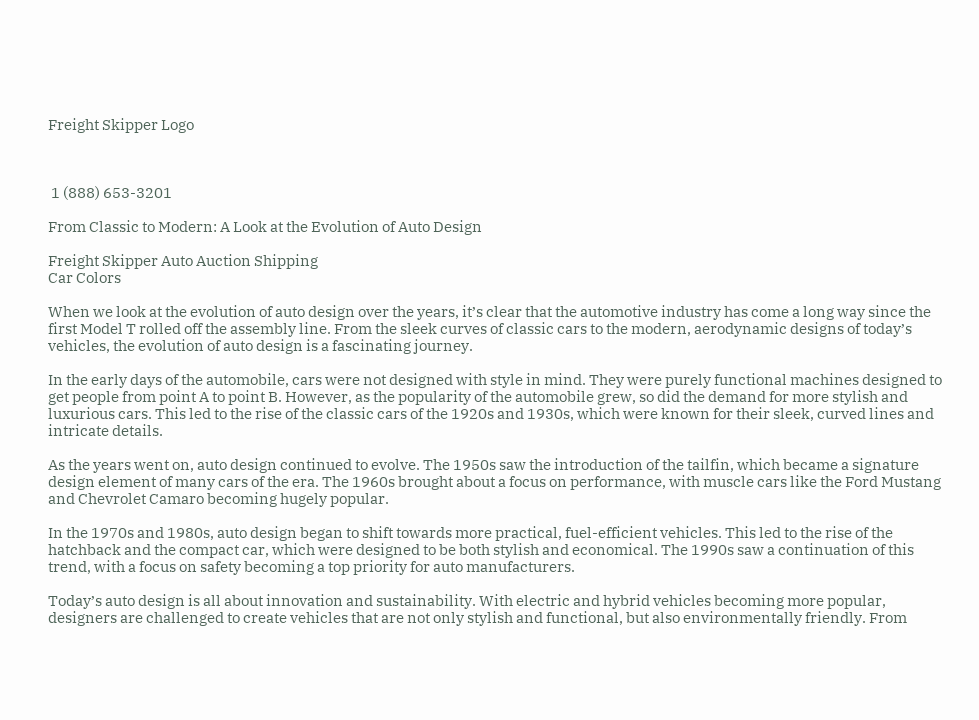Freight Skipper Logo



 1 (888) 653-3201

From Classic to Modern: A Look at the Evolution of Auto Design

Freight Skipper Auto Auction Shipping
Car Colors

When we look at the evolution of auto design over the years, it’s clear that the automotive industry has come a long way since the first Model T rolled off the assembly line. From the sleek curves of classic cars to the modern, aerodynamic designs of today’s vehicles, the evolution of auto design is a fascinating journey.

In the early days of the automobile, cars were not designed with style in mind. They were purely functional machines designed to get people from point A to point B. However, as the popularity of the automobile grew, so did the demand for more stylish and luxurious cars. This led to the rise of the classic cars of the 1920s and 1930s, which were known for their sleek, curved lines and intricate details.

As the years went on, auto design continued to evolve. The 1950s saw the introduction of the tailfin, which became a signature design element of many cars of the era. The 1960s brought about a focus on performance, with muscle cars like the Ford Mustang and Chevrolet Camaro becoming hugely popular.

In the 1970s and 1980s, auto design began to shift towards more practical, fuel-efficient vehicles. This led to the rise of the hatchback and the compact car, which were designed to be both stylish and economical. The 1990s saw a continuation of this trend, with a focus on safety becoming a top priority for auto manufacturers.

Today’s auto design is all about innovation and sustainability. With electric and hybrid vehicles becoming more popular, designers are challenged to create vehicles that are not only stylish and functional, but also environmentally friendly. From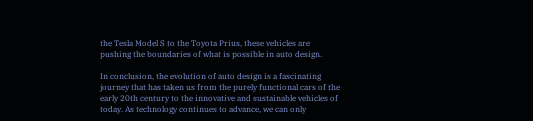the Tesla Model S to the Toyota Prius, these vehicles are pushing the boundaries of what is possible in auto design.

In conclusion, the evolution of auto design is a fascinating journey that has taken us from the purely functional cars of the early 20th century to the innovative and sustainable vehicles of today. As technology continues to advance, we can only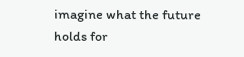imagine what the future holds for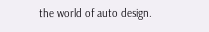the world of auto design.